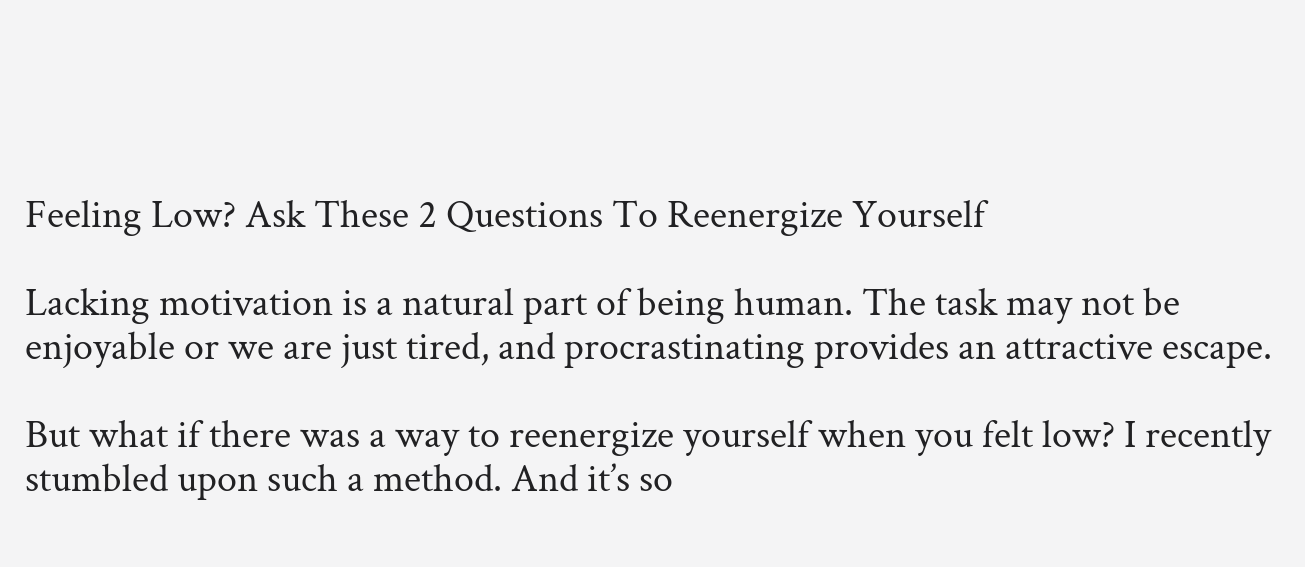Feeling Low? Ask These 2 Questions To Reenergize Yourself

Lacking motivation is a natural part of being human. The task may not be enjoyable or we are just tired, and procrastinating provides an attractive escape.

But what if there was a way to reenergize yourself when you felt low? I recently stumbled upon such a method. And it’s so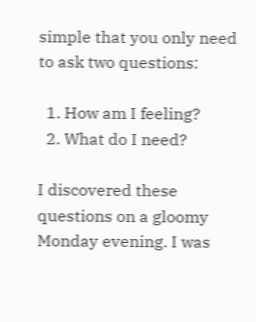simple that you only need to ask two questions:

  1. How am I feeling?
  2. What do I need?

I discovered these questions on a gloomy Monday evening. I was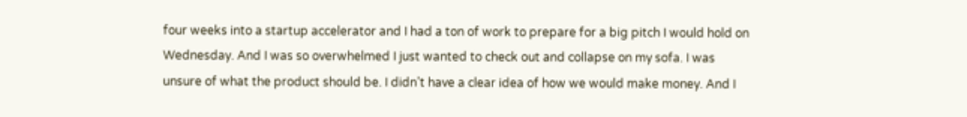four weeks into a startup accelerator and I had a ton of work to prepare for a big pitch I would hold on Wednesday. And I was so overwhelmed I just wanted to check out and collapse on my sofa. I was unsure of what the product should be. I didn’t have a clear idea of how we would make money. And I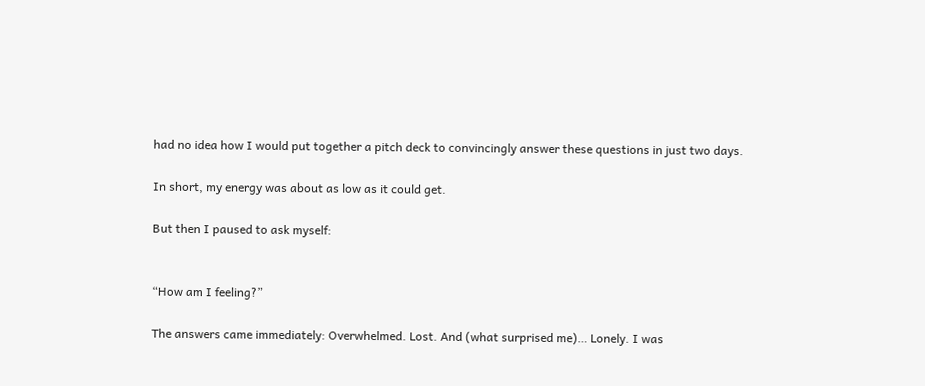had no idea how I would put together a pitch deck to convincingly answer these questions in just two days.

In short, my energy was about as low as it could get.

But then I paused to ask myself:


“How am I feeling?”

The answers came immediately: Overwhelmed. Lost. And (what surprised me)… Lonely. I was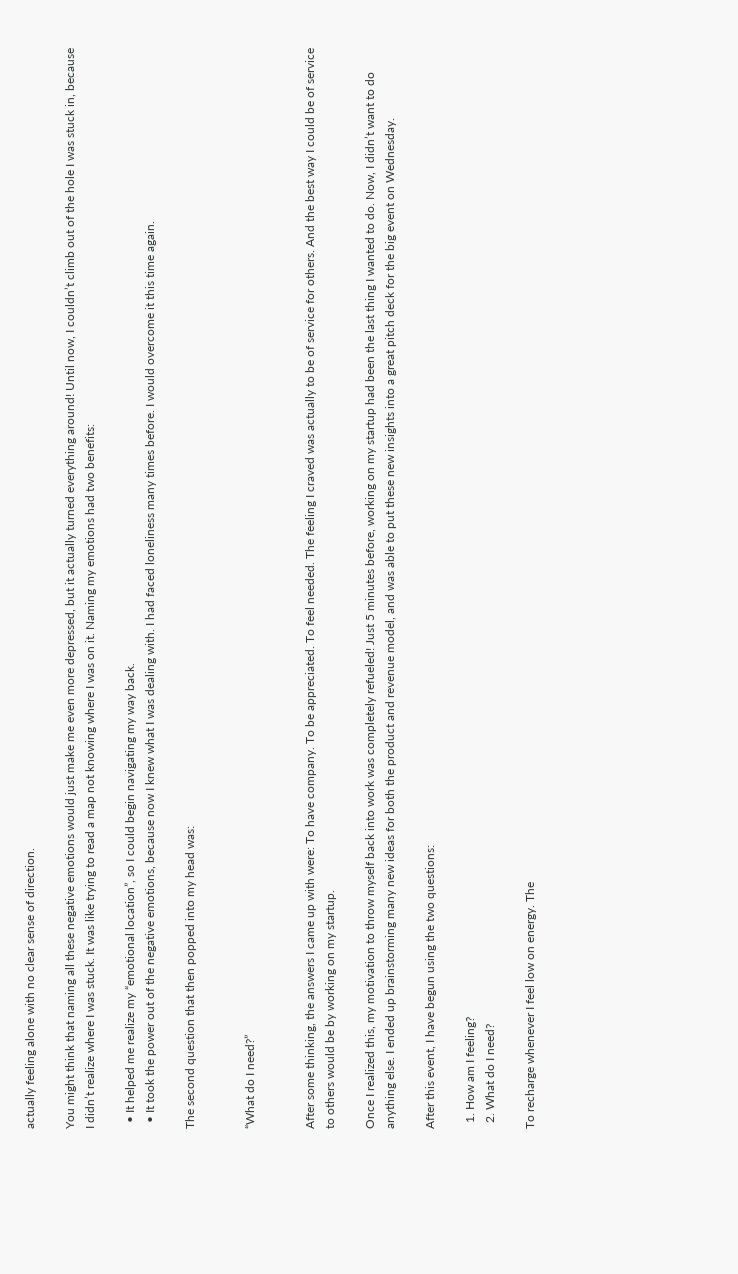actually feeling alone with no clear sense of direction.

You might think that naming all these negative emotions would just make me even more depressed, but it actually turned everything around! Until now, I couldn’t climb out of the hole I was stuck in, because I didn’t realize where I was stuck. It was like trying to read a map not knowing where I was on it. Naming my emotions had two benefits:

  • It helped me realize my “emotional location”, so I could begin navigating my way back.
  • It took the power out of the negative emotions, because now I knew what I was dealing with. I had faced loneliness many times before. I would overcome it this time again.

The second question that then popped into my head was:


“What do I need?”


After some thinking, the answers I came up with were: To have company. To be appreciated. To feel needed. The feeling I craved was actually to be of service for others. And the best way I could be of service to others would be by working on my startup.

Once I realized this, my motivation to throw myself back into work was completely refueled! Just 5 minutes before, working on my startup had been the last thing I wanted to do. Now, I didn’t want to do anything else. I ended up brainstorming many new ideas for both the product and revenue model, and was able to put these new insights into a great pitch deck for the big event on Wednesday.

After this event, I have begun using the two questions:

  1. How am I feeling?
  2. What do I need?

To recharge whenever I feel low on energy. The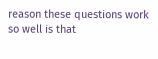reason these questions work so well is that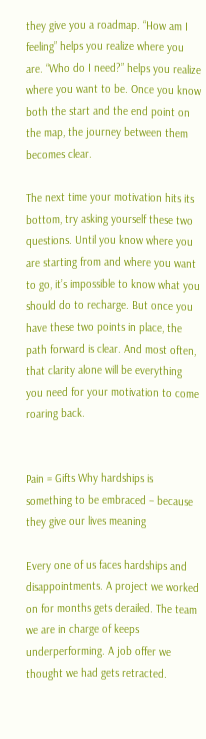they give you a roadmap. “How am I feeling” helps you realize where you are. “Who do I need?” helps you realize where you want to be. Once you know both the start and the end point on the map, the journey between them becomes clear.

The next time your motivation hits its bottom, try asking yourself these two questions. Until you know where you are starting from and where you want to go, it’s impossible to know what you should do to recharge. But once you have these two points in place, the path forward is clear. And most often, that clarity alone will be everything you need for your motivation to come roaring back.


Pain = Gifts Why hardships is something to be embraced – because they give our lives meaning

Every one of us faces hardships and disappointments. A project we worked on for months gets derailed. The team we are in charge of keeps underperforming. A job offer we thought we had gets retracted.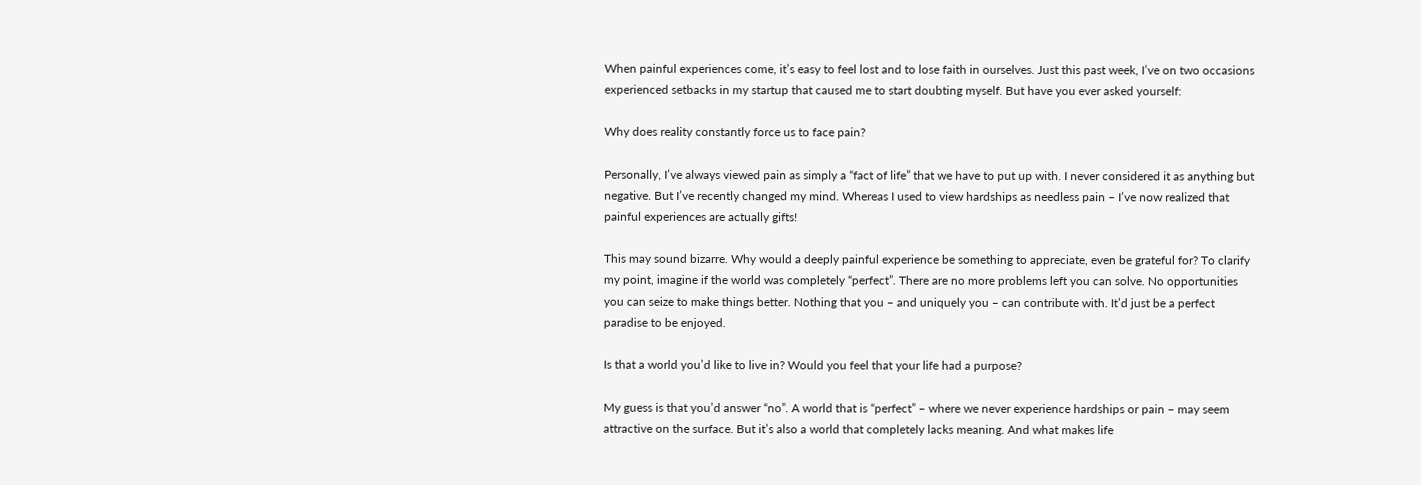When painful experiences come, it’s easy to feel lost and to lose faith in ourselves. Just this past week, I’ve on two occasions experienced setbacks in my startup that caused me to start doubting myself. But have you ever asked yourself:

Why does reality constantly force us to face pain?

Personally, I’ve always viewed pain as simply a “fact of life” that we have to put up with. I never considered it as anything but negative. But I’ve recently changed my mind. Whereas I used to view hardships as needless pain – I’ve now realized that painful experiences are actually gifts!

This may sound bizarre. Why would a deeply painful experience be something to appreciate, even be grateful for? To clarify my point, imagine if the world was completely “perfect”. There are no more problems left you can solve. No opportunities you can seize to make things better. Nothing that you – and uniquely you – can contribute with. It’d just be a perfect paradise to be enjoyed.

Is that a world you’d like to live in? Would you feel that your life had a purpose?

My guess is that you’d answer “no”. A world that is “perfect” – where we never experience hardships or pain – may seem attractive on the surface. But it’s also a world that completely lacks meaning. And what makes life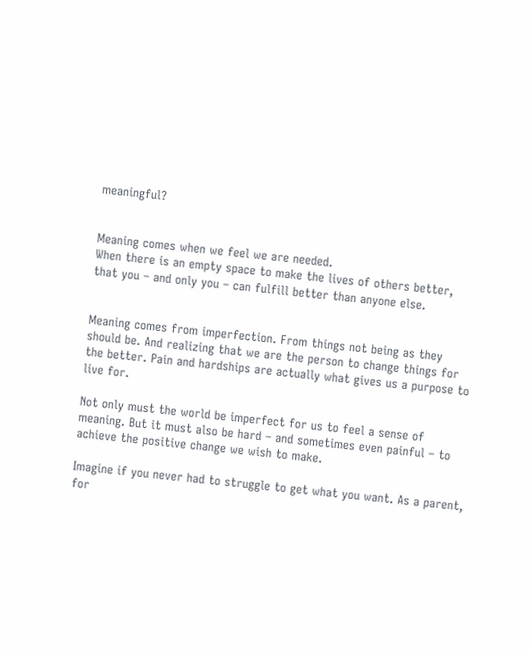meaningful?


Meaning comes when we feel we are needed.
When there is an empty space to make the lives of others better,
that you – and only you – can fulfill better than anyone else.


Meaning comes from imperfection. From things not being as they should be. And realizing that we are the person to change things for the better. Pain and hardships are actually what gives us a purpose to live for.

Not only must the world be imperfect for us to feel a sense of meaning. But it must also be hard – and sometimes even painful – to achieve the positive change we wish to make.

Imagine if you never had to struggle to get what you want. As a parent, for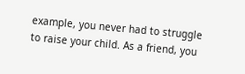example, you never had to struggle to raise your child. As a friend, you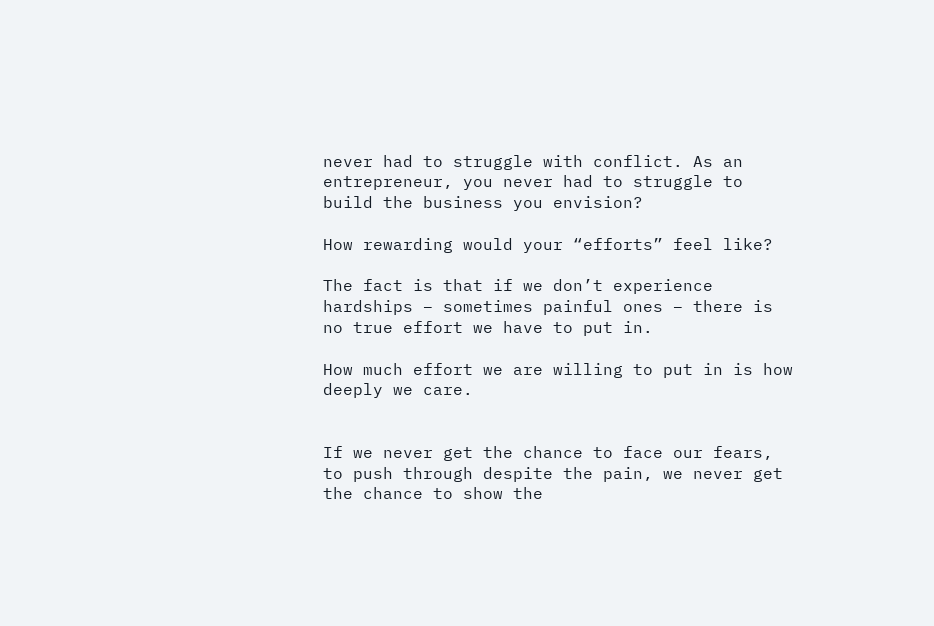never had to struggle with conflict. As an entrepreneur, you never had to struggle to build the business you envision?

How rewarding would your “efforts” feel like?

The fact is that if we don’t experience hardships – sometimes painful ones – there is no true effort we have to put in.

How much effort we are willing to put in is how deeply we care.


If we never get the chance to face our fears, to push through despite the pain, we never get the chance to show the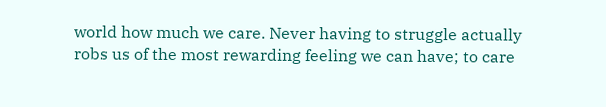world how much we care. Never having to struggle actually robs us of the most rewarding feeling we can have; to care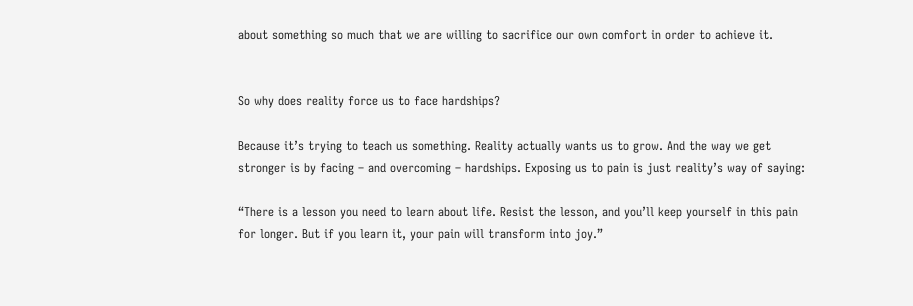about something so much that we are willing to sacrifice our own comfort in order to achieve it.


So why does reality force us to face hardships?

Because it’s trying to teach us something. Reality actually wants us to grow. And the way we get stronger is by facing – and overcoming – hardships. Exposing us to pain is just reality’s way of saying:

“There is a lesson you need to learn about life. Resist the lesson, and you’ll keep yourself in this pain for longer. But if you learn it, your pain will transform into joy.”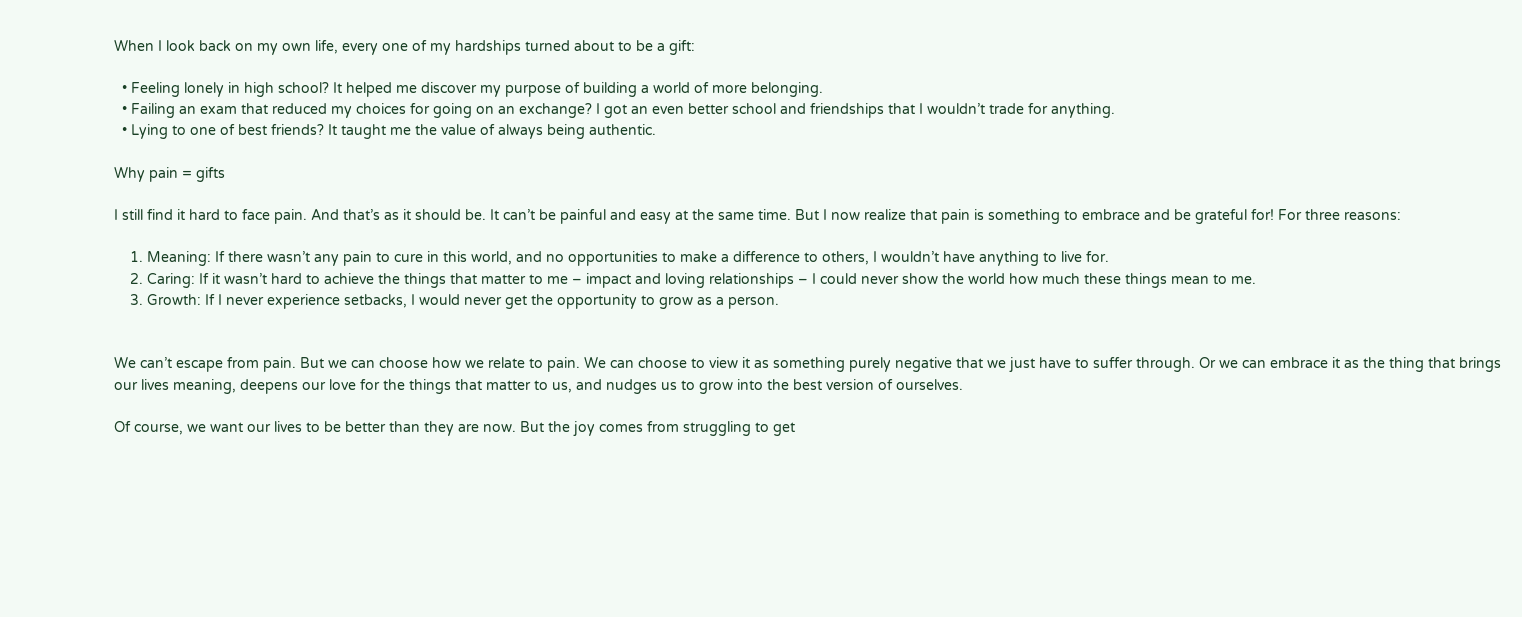When I look back on my own life, every one of my hardships turned about to be a gift:

  • Feeling lonely in high school? It helped me discover my purpose of building a world of more belonging.
  • Failing an exam that reduced my choices for going on an exchange? I got an even better school and friendships that I wouldn’t trade for anything.
  • Lying to one of best friends? It taught me the value of always being authentic.

Why pain = gifts

I still find it hard to face pain. And that’s as it should be. It can’t be painful and easy at the same time. But I now realize that pain is something to embrace and be grateful for! For three reasons:

    1. Meaning: If there wasn’t any pain to cure in this world, and no opportunities to make a difference to others, I wouldn’t have anything to live for.
    2. Caring: If it wasn’t hard to achieve the things that matter to me – impact and loving relationships – I could never show the world how much these things mean to me.
    3. Growth: If I never experience setbacks, I would never get the opportunity to grow as a person.


We can’t escape from pain. But we can choose how we relate to pain. We can choose to view it as something purely negative that we just have to suffer through. Or we can embrace it as the thing that brings our lives meaning, deepens our love for the things that matter to us, and nudges us to grow into the best version of ourselves.

Of course, we want our lives to be better than they are now. But the joy comes from struggling to get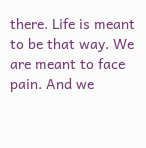there. Life is meant to be that way. We are meant to face pain. And we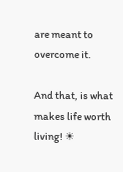are meant to overcome it.

And that, is what makes life worth living! ☀